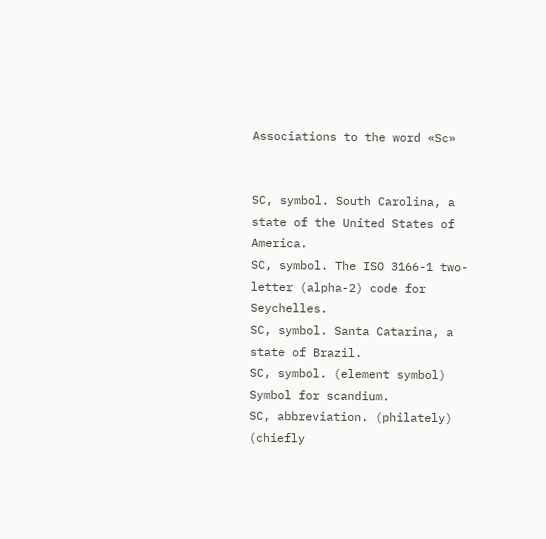Associations to the word «Sc»


SC, symbol. South Carolina, a state of the United States of America.
SC, symbol. The ISO 3166-1 two-letter (alpha-2) code for Seychelles.
SC, symbol. Santa Catarina, a state of Brazil.
SC, symbol. (element symbol) Symbol for scandium.
SC, abbreviation. (philately) (chiefly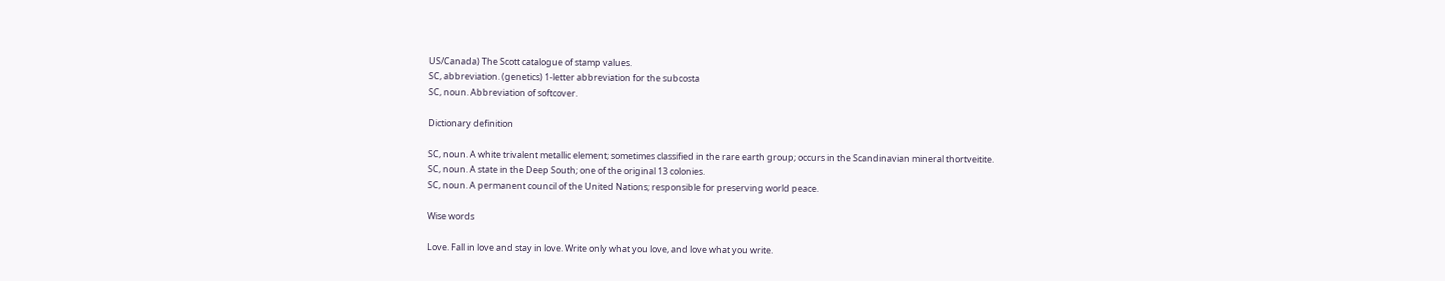US/Canada) The Scott catalogue of stamp values.
SC, abbreviation. (genetics) 1-letter abbreviation for the subcosta
SC, noun. Abbreviation of softcover.

Dictionary definition

SC, noun. A white trivalent metallic element; sometimes classified in the rare earth group; occurs in the Scandinavian mineral thortveitite.
SC, noun. A state in the Deep South; one of the original 13 colonies.
SC, noun. A permanent council of the United Nations; responsible for preserving world peace.

Wise words

Love. Fall in love and stay in love. Write only what you love, and love what you write.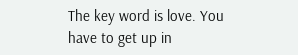The key word is love. You have to get up in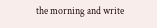the morning and write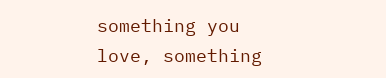something you love, something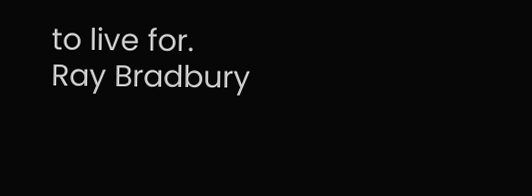to live for.
Ray Bradbury